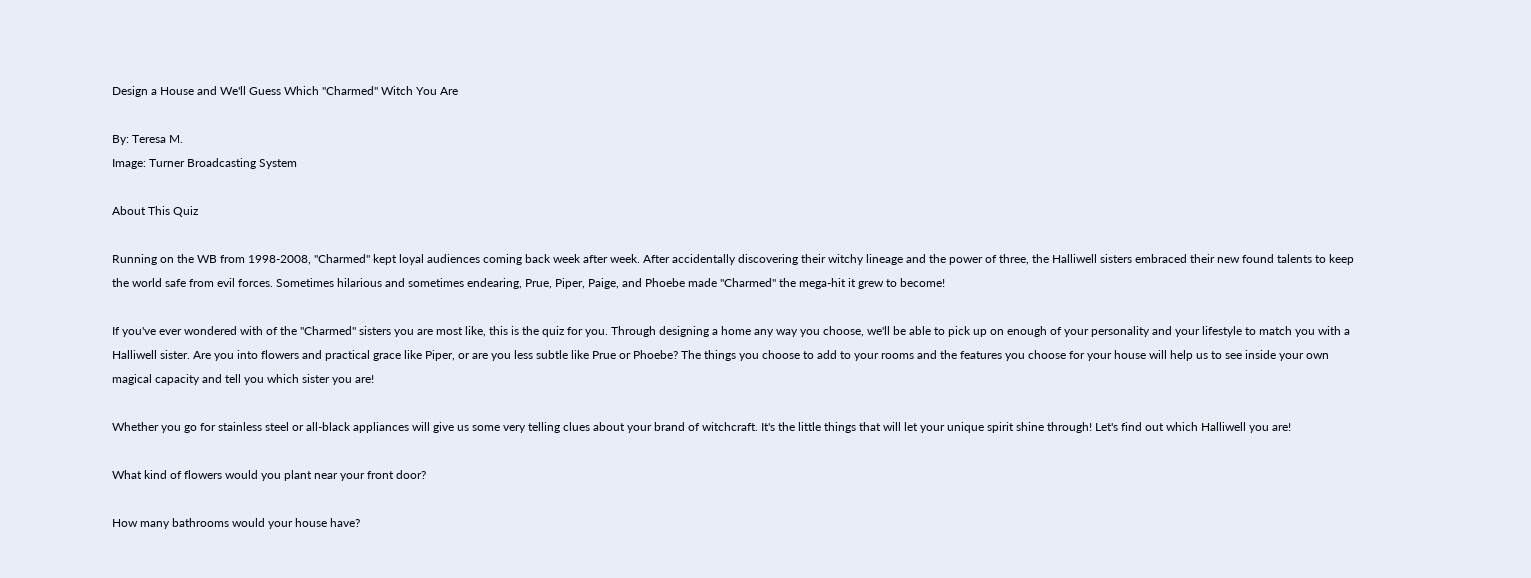Design a House and We'll Guess Which "Charmed" Witch You Are

By: Teresa M.
Image: Turner Broadcasting System

About This Quiz

Running on the WB from 1998-2008, "Charmed" kept loyal audiences coming back week after week. After accidentally discovering their witchy lineage and the power of three, the Halliwell sisters embraced their new found talents to keep the world safe from evil forces. Sometimes hilarious and sometimes endearing, Prue, Piper, Paige, and Phoebe made "Charmed" the mega-hit it grew to become!

If you've ever wondered with of the "Charmed" sisters you are most like, this is the quiz for you. Through designing a home any way you choose, we'll be able to pick up on enough of your personality and your lifestyle to match you with a Halliwell sister. Are you into flowers and practical grace like Piper, or are you less subtle like Prue or Phoebe? The things you choose to add to your rooms and the features you choose for your house will help us to see inside your own magical capacity and tell you which sister you are!

Whether you go for stainless steel or all-black appliances will give us some very telling clues about your brand of witchcraft. It's the little things that will let your unique spirit shine through! Let's find out which Halliwell you are!

What kind of flowers would you plant near your front door?

How many bathrooms would your house have?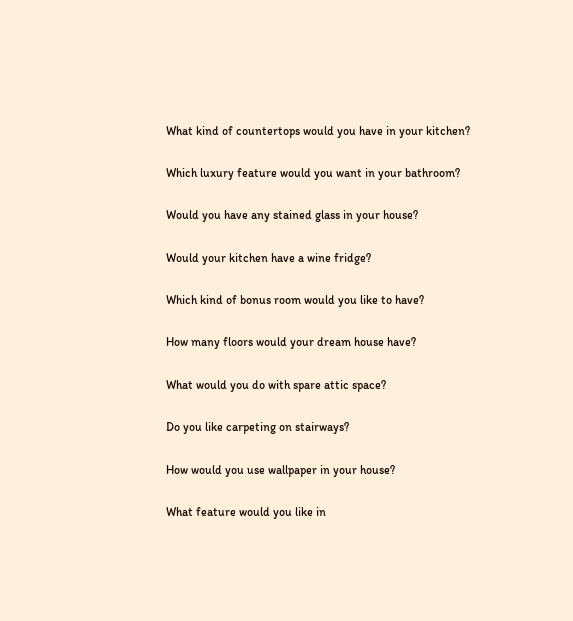What kind of countertops would you have in your kitchen?

Which luxury feature would you want in your bathroom?

Would you have any stained glass in your house?

Would your kitchen have a wine fridge?

Which kind of bonus room would you like to have?

How many floors would your dream house have?

What would you do with spare attic space?

Do you like carpeting on stairways?

How would you use wallpaper in your house?

What feature would you like in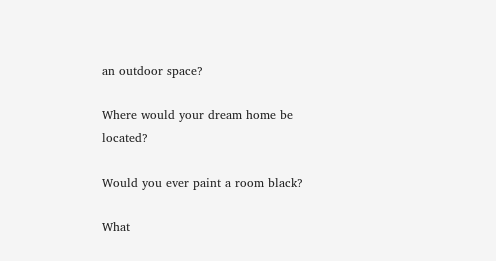an outdoor space?

Where would your dream home be located?

Would you ever paint a room black?

What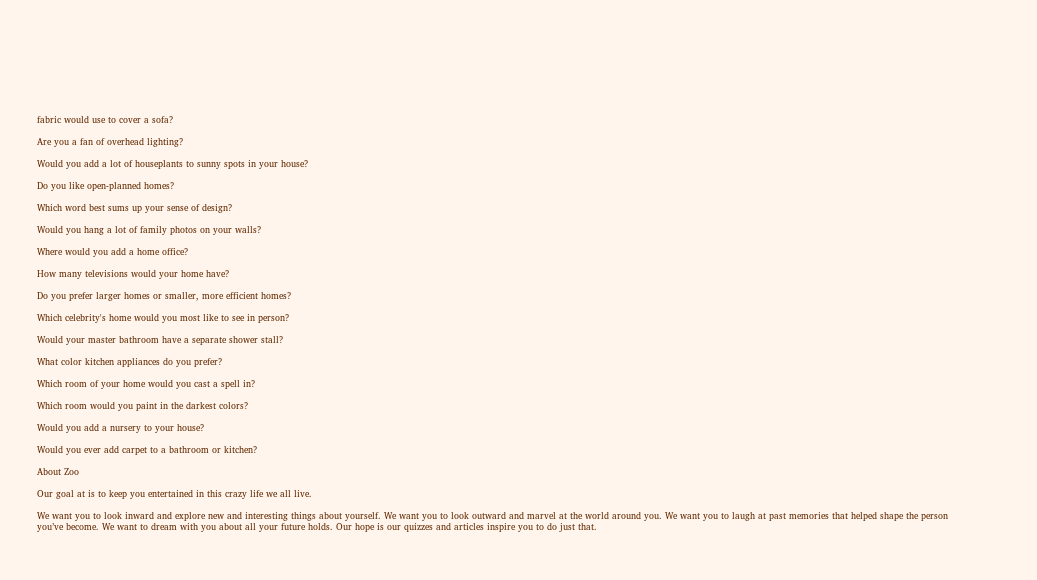fabric would use to cover a sofa?

Are you a fan of overhead lighting?

Would you add a lot of houseplants to sunny spots in your house?

Do you like open-planned homes?

Which word best sums up your sense of design?

Would you hang a lot of family photos on your walls?

Where would you add a home office?

How many televisions would your home have?

Do you prefer larger homes or smaller, more efficient homes?

Which celebrity's home would you most like to see in person?

Would your master bathroom have a separate shower stall?

What color kitchen appliances do you prefer?

Which room of your home would you cast a spell in?

Which room would you paint in the darkest colors?

Would you add a nursery to your house?

Would you ever add carpet to a bathroom or kitchen?

About Zoo

Our goal at is to keep you entertained in this crazy life we all live.

We want you to look inward and explore new and interesting things about yourself. We want you to look outward and marvel at the world around you. We want you to laugh at past memories that helped shape the person you’ve become. We want to dream with you about all your future holds. Our hope is our quizzes and articles inspire you to do just that.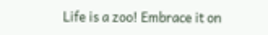Life is a zoo! Embrace it on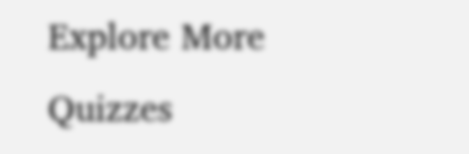Explore More Quizzes